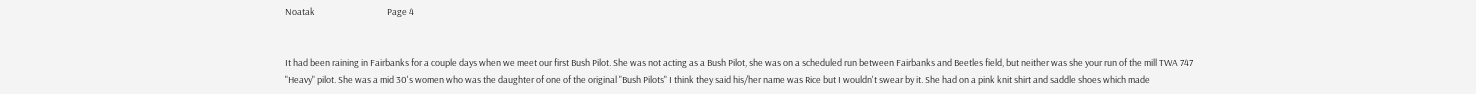Noatak                                    Page 4


It had been raining in Fairbanks for a couple days when we meet our first Bush Pilot. She was not acting as a Bush Pilot, she was on a scheduled run between Fairbanks and Beetles field, but neither was she your run of the mill TWA 747 "Heavy" pilot. She was a mid 30's women who was the daughter of one of the original "Bush Pilots" I think they said his/her name was Rice but I wouldn't swear by it. She had on a pink knit shirt and saddle shoes which made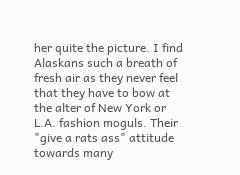her quite the picture. I find Alaskans such a breath of fresh air as they never feel that they have to bow at the alter of New York or L.A. fashion moguls. Their "give a rats ass" attitude towards many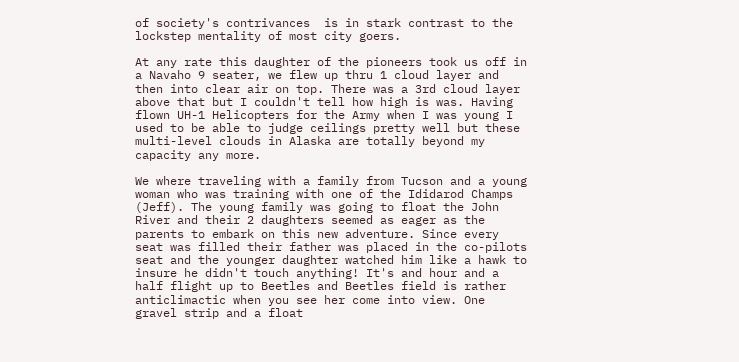of society's contrivances  is in stark contrast to the lockstep mentality of most city goers.

At any rate this daughter of the pioneers took us off in a Navaho 9 seater, we flew up thru 1 cloud layer and then into clear air on top. There was a 3rd cloud layer above that but I couldn't tell how high is was. Having flown UH-1 Helicopters for the Army when I was young I used to be able to judge ceilings pretty well but these multi-level clouds in Alaska are totally beyond my capacity any more.

We where traveling with a family from Tucson and a young woman who was training with one of the Ididarod Champs (Jeff). The young family was going to float the John River and their 2 daughters seemed as eager as the parents to embark on this new adventure. Since every seat was filled their father was placed in the co-pilots seat and the younger daughter watched him like a hawk to insure he didn't touch anything! It's and hour and a half flight up to Beetles and Beetles field is rather anticlimactic when you see her come into view. One gravel strip and a float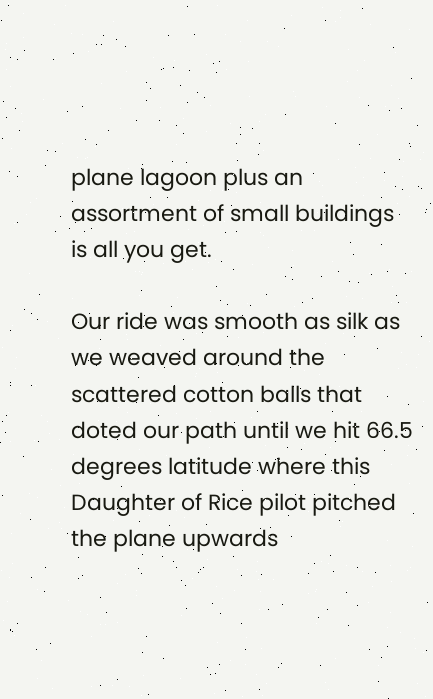plane lagoon plus an assortment of small buildings is all you get.

Our ride was smooth as silk as we weaved around the scattered cotton balls that doted our path until we hit 66.5 degrees latitude where this Daughter of Rice pilot pitched the plane upwards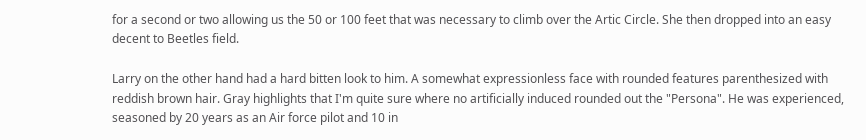for a second or two allowing us the 50 or 100 feet that was necessary to climb over the Artic Circle. She then dropped into an easy decent to Beetles field.

Larry on the other hand had a hard bitten look to him. A somewhat expressionless face with rounded features parenthesized with reddish brown hair. Gray highlights that I'm quite sure where no artificially induced rounded out the "Persona". He was experienced, seasoned by 20 years as an Air force pilot and 10 in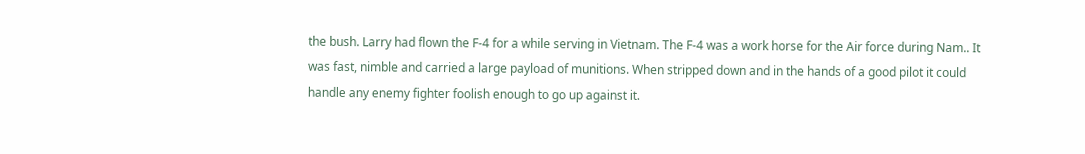the bush. Larry had flown the F-4 for a while serving in Vietnam. The F-4 was a work horse for the Air force during Nam.. It was fast, nimble and carried a large payload of munitions. When stripped down and in the hands of a good pilot it could handle any enemy fighter foolish enough to go up against it.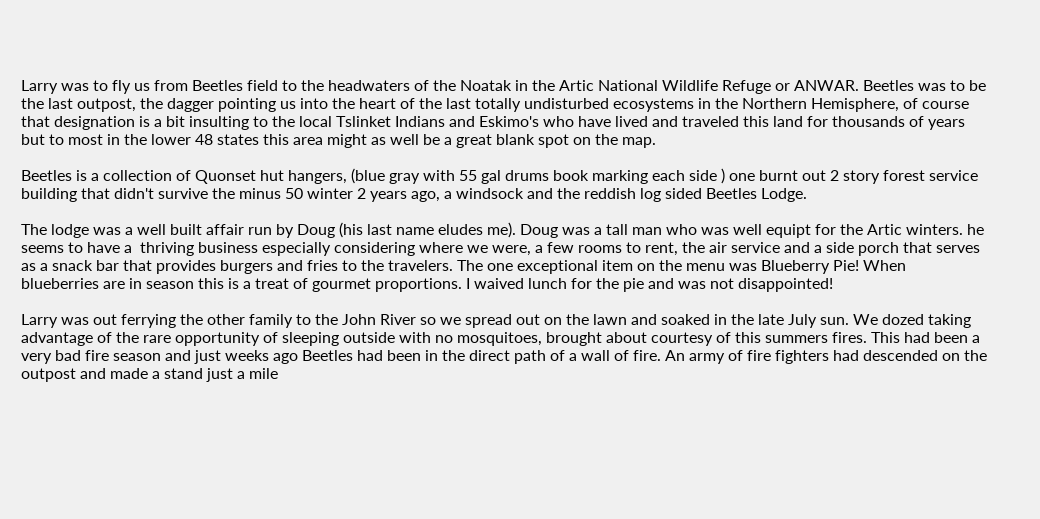Larry was to fly us from Beetles field to the headwaters of the Noatak in the Artic National Wildlife Refuge or ANWAR. Beetles was to be the last outpost, the dagger pointing us into the heart of the last totally undisturbed ecosystems in the Northern Hemisphere, of course that designation is a bit insulting to the local Tslinket Indians and Eskimo's who have lived and traveled this land for thousands of years  but to most in the lower 48 states this area might as well be a great blank spot on the map.

Beetles is a collection of Quonset hut hangers, (blue gray with 55 gal drums book marking each side ) one burnt out 2 story forest service building that didn't survive the minus 50 winter 2 years ago, a windsock and the reddish log sided Beetles Lodge.

The lodge was a well built affair run by Doug (his last name eludes me). Doug was a tall man who was well equipt for the Artic winters. he seems to have a  thriving business especially considering where we were, a few rooms to rent, the air service and a side porch that serves as a snack bar that provides burgers and fries to the travelers. The one exceptional item on the menu was Blueberry Pie! When blueberries are in season this is a treat of gourmet proportions. I waived lunch for the pie and was not disappointed!

Larry was out ferrying the other family to the John River so we spread out on the lawn and soaked in the late July sun. We dozed taking advantage of the rare opportunity of sleeping outside with no mosquitoes, brought about courtesy of this summers fires. This had been a very bad fire season and just weeks ago Beetles had been in the direct path of a wall of fire. An army of fire fighters had descended on the outpost and made a stand just a mile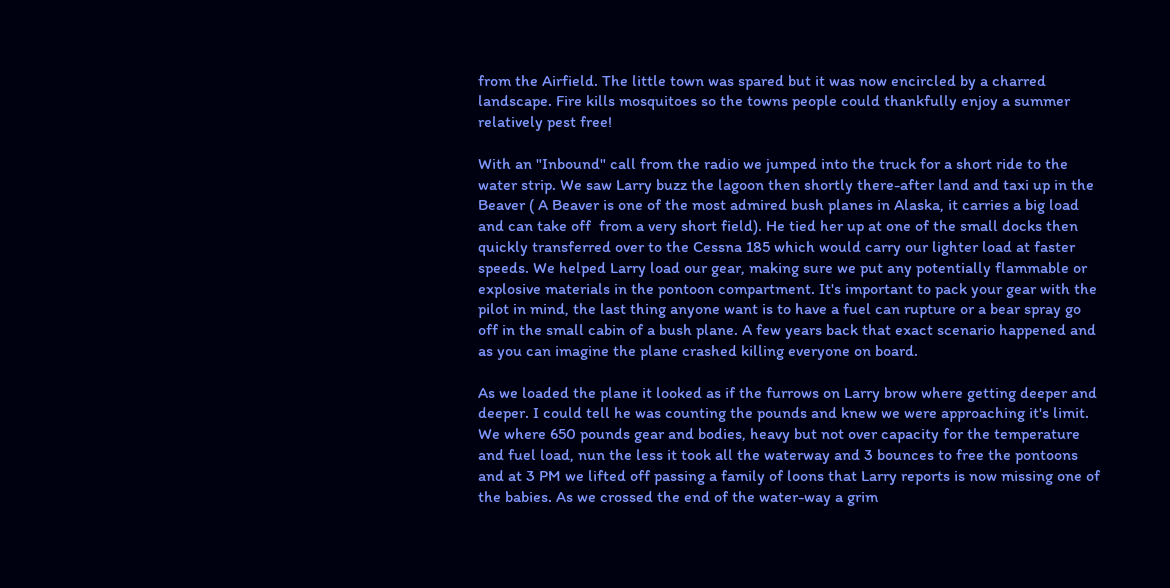from the Airfield. The little town was spared but it was now encircled by a charred landscape. Fire kills mosquitoes so the towns people could thankfully enjoy a summer relatively pest free!

With an "Inbound" call from the radio we jumped into the truck for a short ride to the water strip. We saw Larry buzz the lagoon then shortly there-after land and taxi up in the Beaver ( A Beaver is one of the most admired bush planes in Alaska, it carries a big load and can take off  from a very short field). He tied her up at one of the small docks then quickly transferred over to the Cessna 185 which would carry our lighter load at faster speeds. We helped Larry load our gear, making sure we put any potentially flammable or explosive materials in the pontoon compartment. It's important to pack your gear with the pilot in mind, the last thing anyone want is to have a fuel can rupture or a bear spray go off in the small cabin of a bush plane. A few years back that exact scenario happened and as you can imagine the plane crashed killing everyone on board.

As we loaded the plane it looked as if the furrows on Larry brow where getting deeper and deeper. I could tell he was counting the pounds and knew we were approaching it's limit. We where 650 pounds gear and bodies, heavy but not over capacity for the temperature and fuel load, nun the less it took all the waterway and 3 bounces to free the pontoons and at 3 PM we lifted off passing a family of loons that Larry reports is now missing one of the babies. As we crossed the end of the water-way a grim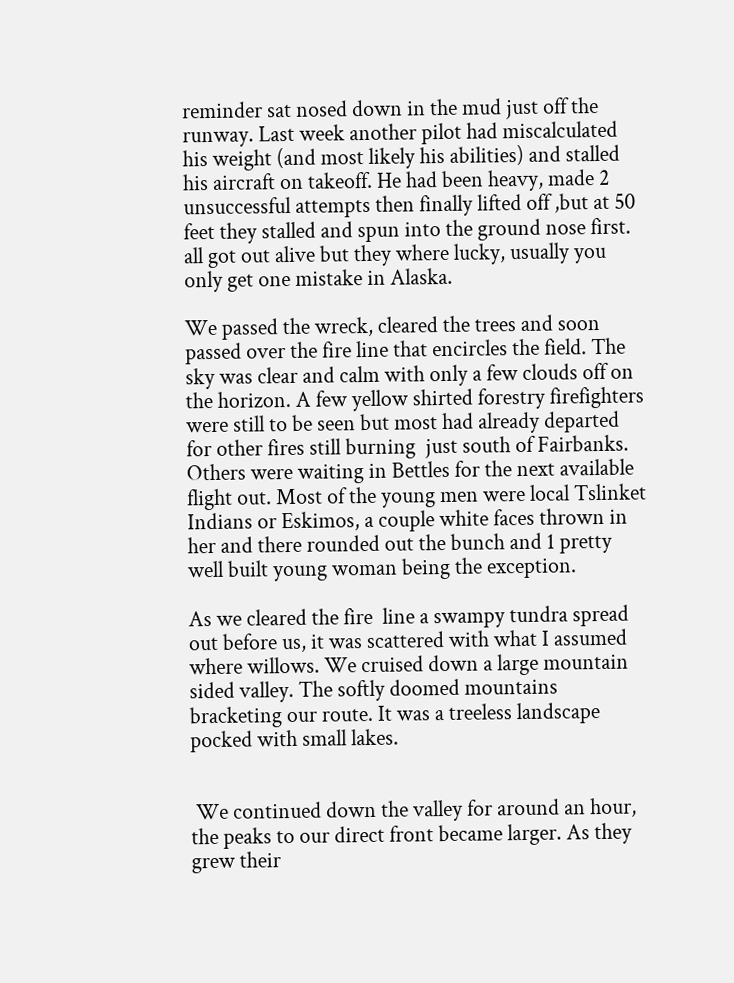reminder sat nosed down in the mud just off the runway. Last week another pilot had miscalculated his weight (and most likely his abilities) and stalled his aircraft on takeoff. He had been heavy, made 2 unsuccessful attempts then finally lifted off ,but at 50 feet they stalled and spun into the ground nose first. all got out alive but they where lucky, usually you only get one mistake in Alaska.

We passed the wreck, cleared the trees and soon passed over the fire line that encircles the field. The sky was clear and calm with only a few clouds off on the horizon. A few yellow shirted forestry firefighters were still to be seen but most had already departed for other fires still burning  just south of Fairbanks. Others were waiting in Bettles for the next available flight out. Most of the young men were local Tslinket Indians or Eskimos, a couple white faces thrown in her and there rounded out the bunch and 1 pretty well built young woman being the exception.

As we cleared the fire  line a swampy tundra spread out before us, it was scattered with what I assumed where willows. We cruised down a large mountain sided valley. The softly doomed mountains bracketing our route. It was a treeless landscape pocked with small lakes.


 We continued down the valley for around an hour, the peaks to our direct front became larger. As they grew their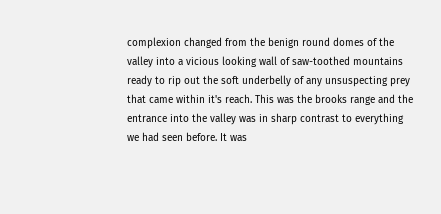complexion changed from the benign round domes of the valley into a vicious looking wall of saw-toothed mountains ready to rip out the soft underbelly of any unsuspecting prey that came within it's reach. This was the brooks range and the entrance into the valley was in sharp contrast to everything we had seen before. It was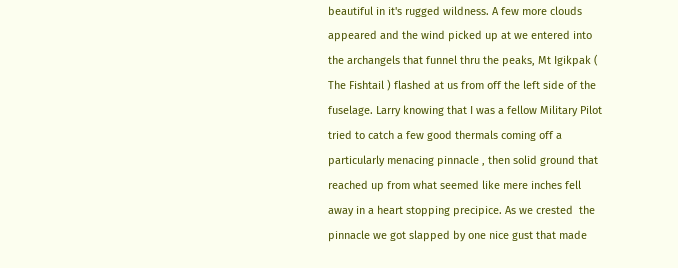beautiful in it's rugged wildness. A few more clouds appeared and the wind picked up at we entered into the archangels that funnel thru the peaks, Mt Igikpak ( The Fishtail ) flashed at us from off the left side of the fuselage. Larry knowing that I was a fellow Military Pilot tried to catch a few good thermals coming off a particularly menacing pinnacle , then solid ground that reached up from what seemed like mere inches fell away in a heart stopping precipice. As we crested  the pinnacle we got slapped by one nice gust that made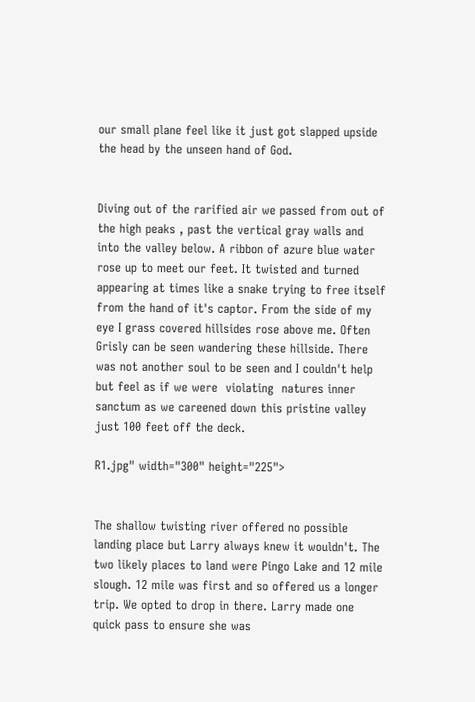our small plane feel like it just got slapped upside the head by the unseen hand of God.


Diving out of the rarified air we passed from out of the high peaks , past the vertical gray walls and into the valley below. A ribbon of azure blue water rose up to meet our feet. It twisted and turned appearing at times like a snake trying to free itself from the hand of it's captor. From the side of my eye I grass covered hillsides rose above me. Often Grisly can be seen wandering these hillside. There was not another soul to be seen and I couldn't help but feel as if we were  violating  natures inner sanctum as we careened down this pristine valley just 100 feet off the deck.

R1.jpg" width="300" height="225">


The shallow twisting river offered no possible landing place but Larry always knew it wouldn't. The two likely places to land were Pingo Lake and 12 mile slough. 12 mile was first and so offered us a longer trip. We opted to drop in there. Larry made one quick pass to ensure she was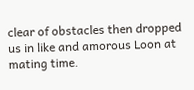clear of obstacles then dropped us in like and amorous Loon at mating time.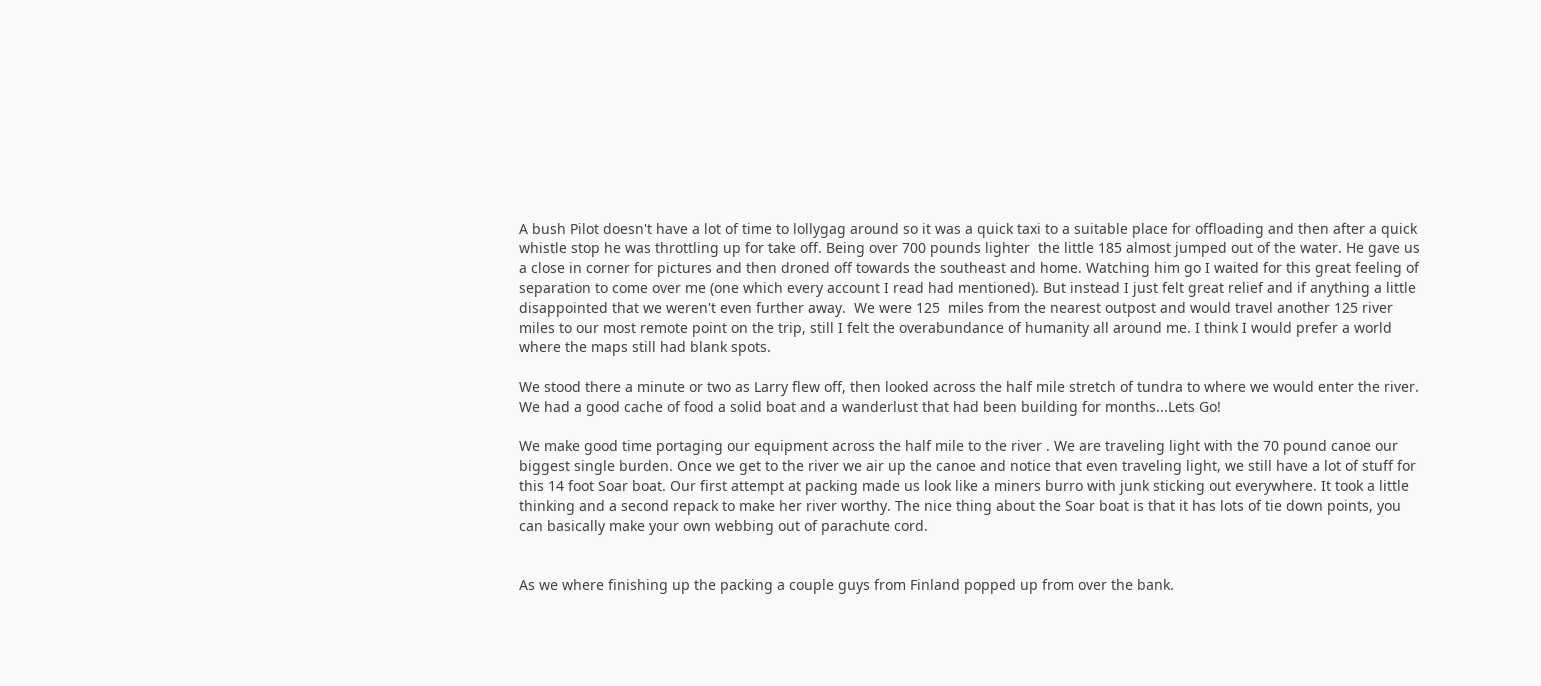A bush Pilot doesn't have a lot of time to lollygag around so it was a quick taxi to a suitable place for offloading and then after a quick whistle stop he was throttling up for take off. Being over 700 pounds lighter  the little 185 almost jumped out of the water. He gave us a close in corner for pictures and then droned off towards the southeast and home. Watching him go I waited for this great feeling of separation to come over me (one which every account I read had mentioned). But instead I just felt great relief and if anything a little disappointed that we weren't even further away.  We were 125  miles from the nearest outpost and would travel another 125 river miles to our most remote point on the trip, still I felt the overabundance of humanity all around me. I think I would prefer a world where the maps still had blank spots.

We stood there a minute or two as Larry flew off, then looked across the half mile stretch of tundra to where we would enter the river. We had a good cache of food a solid boat and a wanderlust that had been building for months...Lets Go!

We make good time portaging our equipment across the half mile to the river . We are traveling light with the 70 pound canoe our biggest single burden. Once we get to the river we air up the canoe and notice that even traveling light, we still have a lot of stuff for this 14 foot Soar boat. Our first attempt at packing made us look like a miners burro with junk sticking out everywhere. It took a little thinking and a second repack to make her river worthy. The nice thing about the Soar boat is that it has lots of tie down points, you can basically make your own webbing out of parachute cord.


As we where finishing up the packing a couple guys from Finland popped up from over the bank.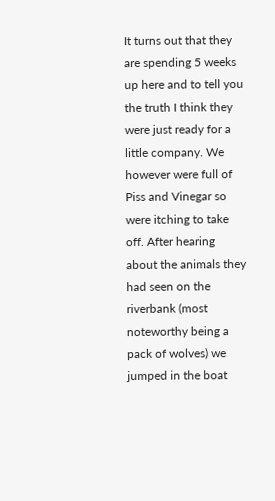It turns out that they are spending 5 weeks up here and to tell you the truth I think they were just ready for a little company. We however were full of Piss and Vinegar so were itching to take off. After hearing about the animals they had seen on the riverbank (most noteworthy being a pack of wolves) we jumped in the boat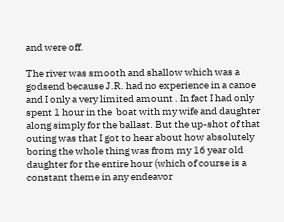and were off.

The river was smooth and shallow which was a godsend because J.R. had no experience in a canoe and I only a very limited amount . In fact I had only spent 1 hour in the  boat with my wife and daughter along simply for the ballast. But the up-shot of that outing was that I got to hear about how absolutely boring the whole thing was from my 16 year old daughter for the entire hour (which of course is a constant theme in any endeavor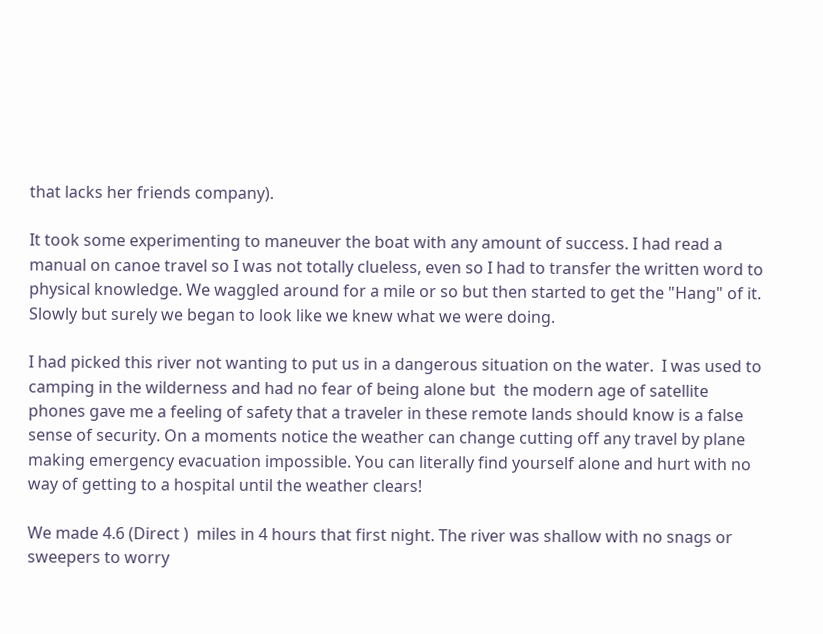that lacks her friends company).

It took some experimenting to maneuver the boat with any amount of success. I had read a manual on canoe travel so I was not totally clueless, even so I had to transfer the written word to physical knowledge. We waggled around for a mile or so but then started to get the "Hang" of it.  Slowly but surely we began to look like we knew what we were doing.

I had picked this river not wanting to put us in a dangerous situation on the water.  I was used to camping in the wilderness and had no fear of being alone but  the modern age of satellite phones gave me a feeling of safety that a traveler in these remote lands should know is a false sense of security. On a moments notice the weather can change cutting off any travel by plane making emergency evacuation impossible. You can literally find yourself alone and hurt with no way of getting to a hospital until the weather clears!

We made 4.6 (Direct )  miles in 4 hours that first night. The river was shallow with no snags or sweepers to worry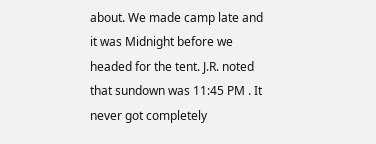about. We made camp late and it was Midnight before we headed for the tent. J.R. noted that sundown was 11:45 PM . It never got completely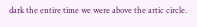dark the entire time we were above the artic circle.